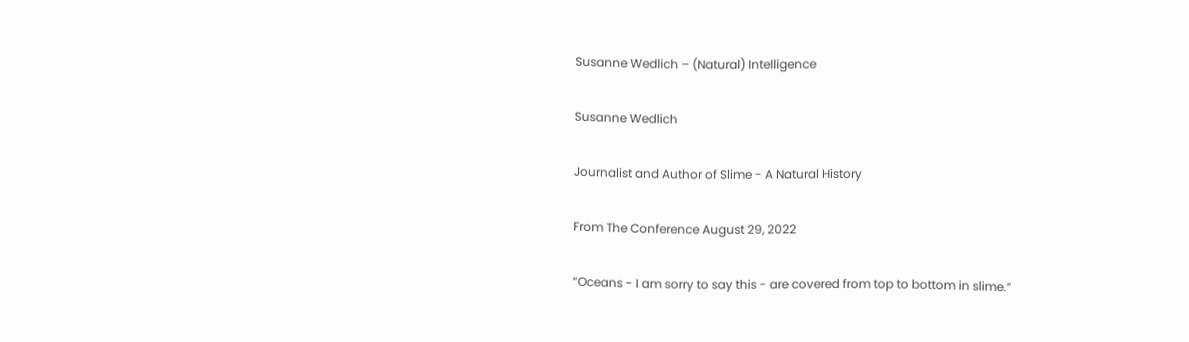Susanne Wedlich – (Natural) Intelligence

Susanne Wedlich

Journalist and Author of Slime - A Natural History

From The Conference August 29, 2022

“Oceans - I am sorry to say this - are covered from top to bottom in slime.”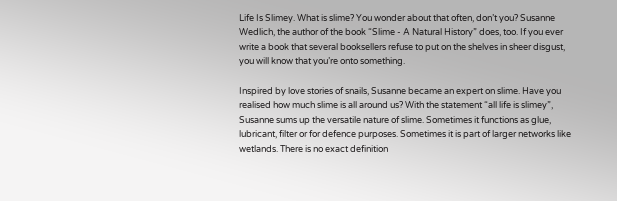Life Is Slimey. What is slime? You wonder about that often, don’t you? Susanne Wedlich, the author of the book “Slime - A Natural History” does, too. If you ever write a book that several booksellers refuse to put on the shelves in sheer disgust, you will know that you’re onto something.

Inspired by love stories of snails, Susanne became an expert on slime. Have you realised how much slime is all around us? With the statement “all life is slimey”, Susanne sums up the versatile nature of slime. Sometimes it functions as glue, lubricant, filter or for defence purposes. Sometimes it is part of larger networks like wetlands. There is no exact definition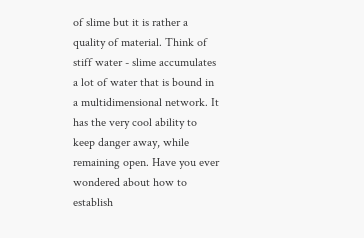of slime but it is rather a quality of material. Think of stiff water - slime accumulates a lot of water that is bound in a multidimensional network. It has the very cool ability to keep danger away, while remaining open. Have you ever wondered about how to establish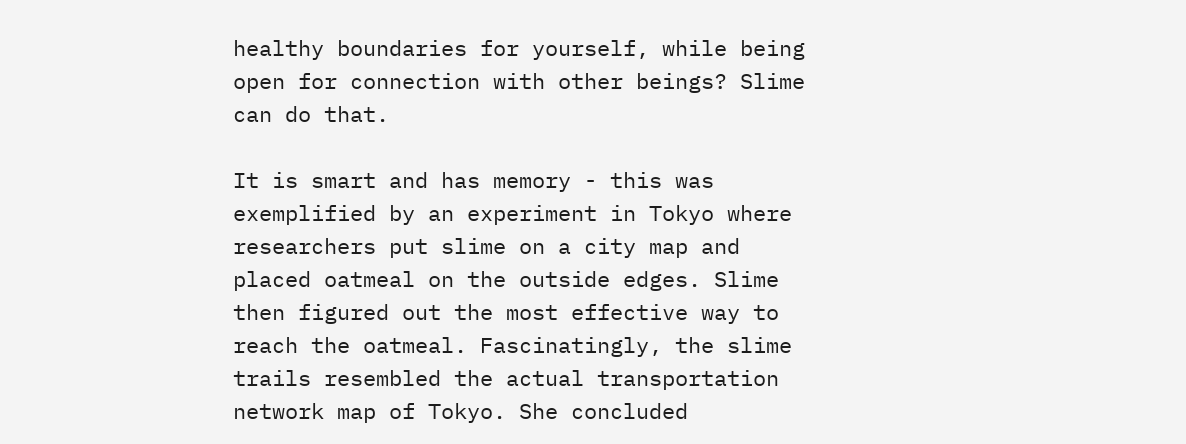healthy boundaries for yourself, while being open for connection with other beings? Slime can do that.

It is smart and has memory - this was exemplified by an experiment in Tokyo where researchers put slime on a city map and placed oatmeal on the outside edges. Slime then figured out the most effective way to reach the oatmeal. Fascinatingly, the slime trails resembled the actual transportation network map of Tokyo. She concluded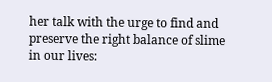her talk with the urge to find and preserve the right balance of slime in our lives: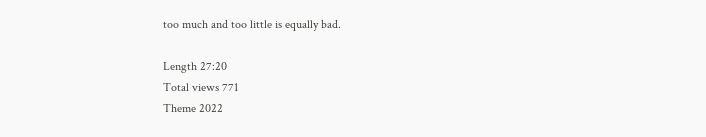too much and too little is equally bad.

Length 27:20
Total views 771
Theme 2022